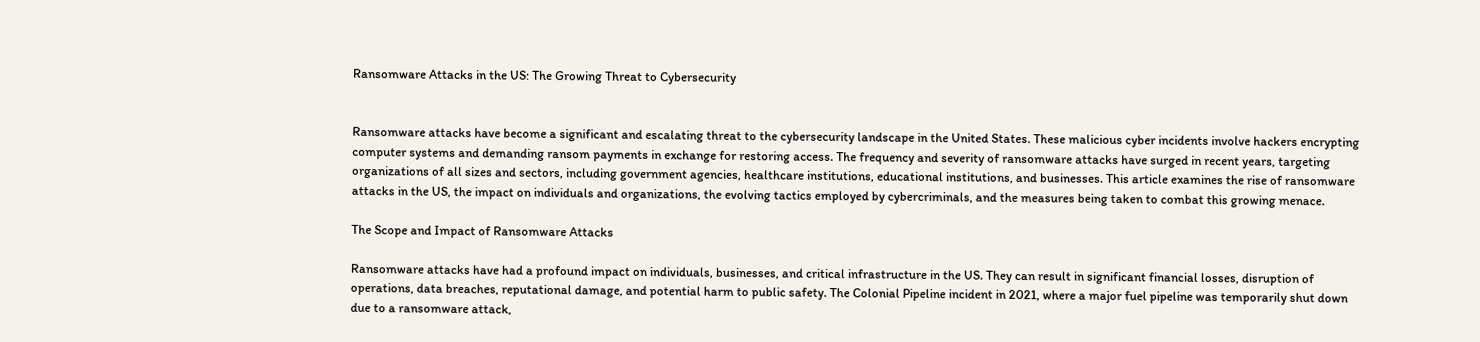Ransomware Attacks in the US: The Growing Threat to Cybersecurity


Ransomware attacks have become a significant and escalating threat to the cybersecurity landscape in the United States. These malicious cyber incidents involve hackers encrypting computer systems and demanding ransom payments in exchange for restoring access. The frequency and severity of ransomware attacks have surged in recent years, targeting organizations of all sizes and sectors, including government agencies, healthcare institutions, educational institutions, and businesses. This article examines the rise of ransomware attacks in the US, the impact on individuals and organizations, the evolving tactics employed by cybercriminals, and the measures being taken to combat this growing menace.

The Scope and Impact of Ransomware Attacks

Ransomware attacks have had a profound impact on individuals, businesses, and critical infrastructure in the US. They can result in significant financial losses, disruption of operations, data breaches, reputational damage, and potential harm to public safety. The Colonial Pipeline incident in 2021, where a major fuel pipeline was temporarily shut down due to a ransomware attack,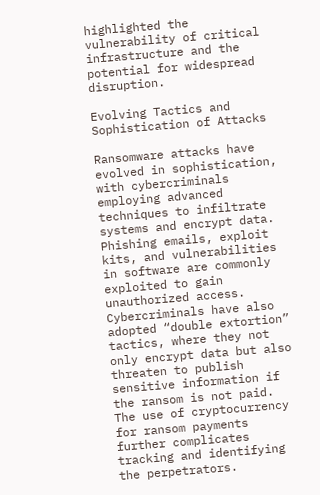highlighted the vulnerability of critical infrastructure and the potential for widespread disruption.

Evolving Tactics and Sophistication of Attacks

Ransomware attacks have evolved in sophistication, with cybercriminals employing advanced techniques to infiltrate systems and encrypt data. Phishing emails, exploit kits, and vulnerabilities in software are commonly exploited to gain unauthorized access. Cybercriminals have also adopted “double extortion” tactics, where they not only encrypt data but also threaten to publish sensitive information if the ransom is not paid. The use of cryptocurrency for ransom payments further complicates tracking and identifying the perpetrators.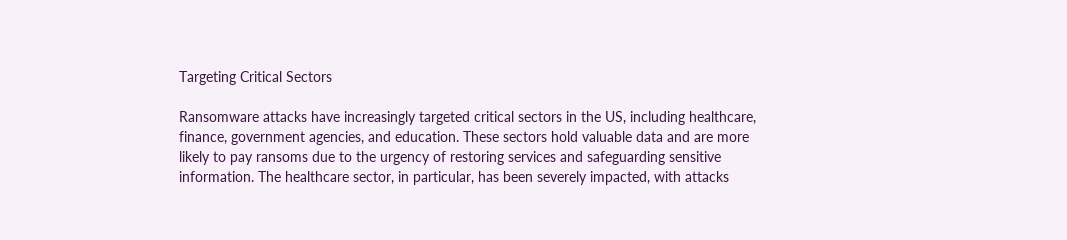Targeting Critical Sectors

Ransomware attacks have increasingly targeted critical sectors in the US, including healthcare, finance, government agencies, and education. These sectors hold valuable data and are more likely to pay ransoms due to the urgency of restoring services and safeguarding sensitive information. The healthcare sector, in particular, has been severely impacted, with attacks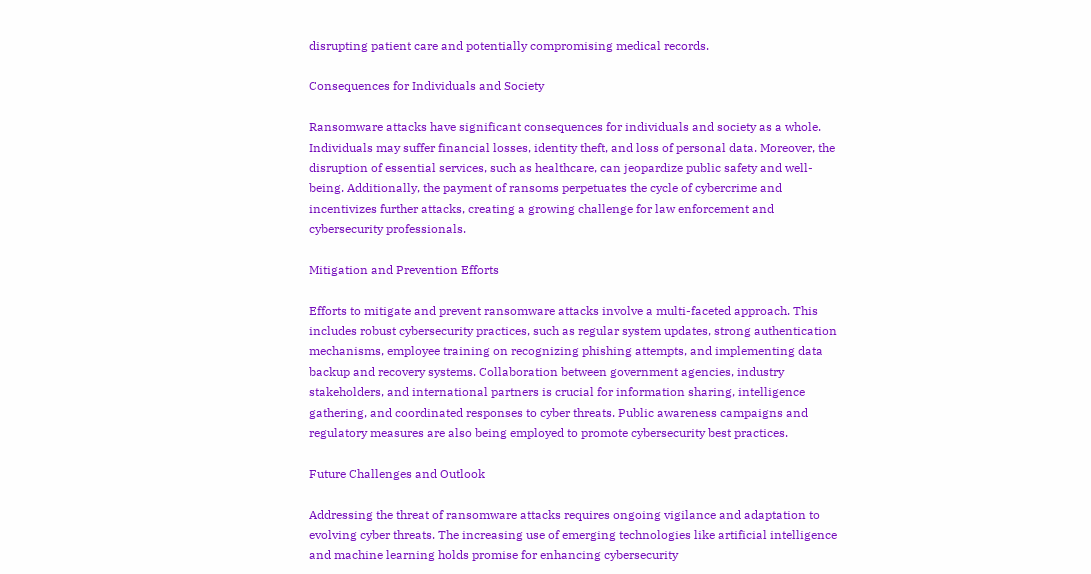disrupting patient care and potentially compromising medical records.

Consequences for Individuals and Society

Ransomware attacks have significant consequences for individuals and society as a whole. Individuals may suffer financial losses, identity theft, and loss of personal data. Moreover, the disruption of essential services, such as healthcare, can jeopardize public safety and well-being. Additionally, the payment of ransoms perpetuates the cycle of cybercrime and incentivizes further attacks, creating a growing challenge for law enforcement and cybersecurity professionals.

Mitigation and Prevention Efforts

Efforts to mitigate and prevent ransomware attacks involve a multi-faceted approach. This includes robust cybersecurity practices, such as regular system updates, strong authentication mechanisms, employee training on recognizing phishing attempts, and implementing data backup and recovery systems. Collaboration between government agencies, industry stakeholders, and international partners is crucial for information sharing, intelligence gathering, and coordinated responses to cyber threats. Public awareness campaigns and regulatory measures are also being employed to promote cybersecurity best practices.

Future Challenges and Outlook

Addressing the threat of ransomware attacks requires ongoing vigilance and adaptation to evolving cyber threats. The increasing use of emerging technologies like artificial intelligence and machine learning holds promise for enhancing cybersecurity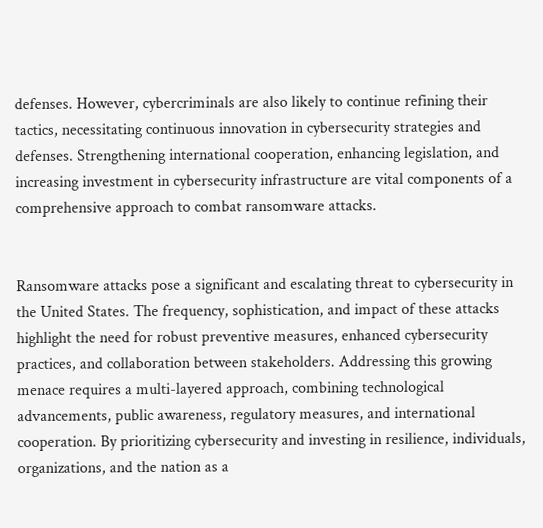defenses. However, cybercriminals are also likely to continue refining their tactics, necessitating continuous innovation in cybersecurity strategies and defenses. Strengthening international cooperation, enhancing legislation, and increasing investment in cybersecurity infrastructure are vital components of a comprehensive approach to combat ransomware attacks.


Ransomware attacks pose a significant and escalating threat to cybersecurity in the United States. The frequency, sophistication, and impact of these attacks highlight the need for robust preventive measures, enhanced cybersecurity practices, and collaboration between stakeholders. Addressing this growing menace requires a multi-layered approach, combining technological advancements, public awareness, regulatory measures, and international cooperation. By prioritizing cybersecurity and investing in resilience, individuals, organizations, and the nation as a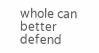whole can better defend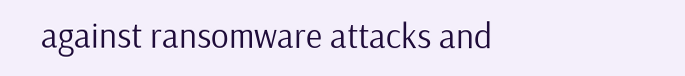against ransomware attacks and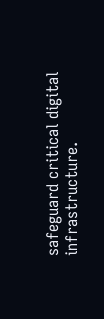safeguard critical digital infrastructure.